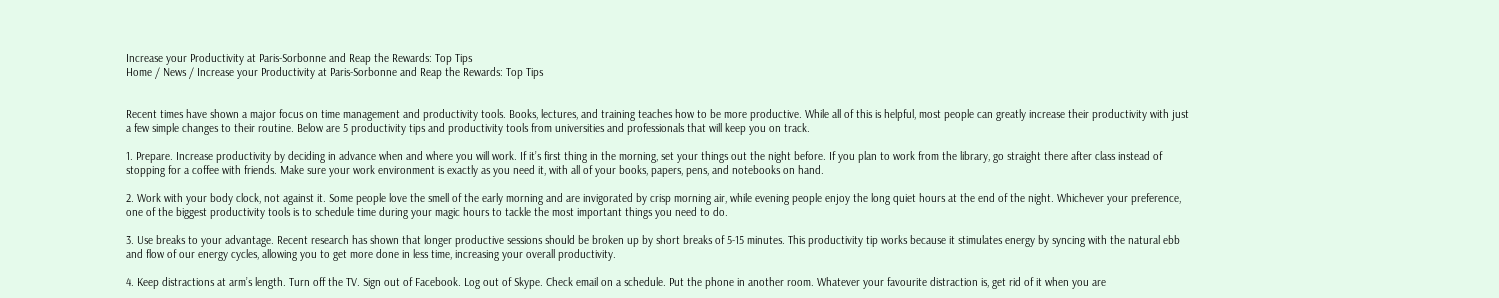Increase your Productivity at Paris-Sorbonne and Reap the Rewards: Top Tips
Home / News / Increase your Productivity at Paris-Sorbonne and Reap the Rewards: Top Tips


Recent times have shown a major focus on time management and productivity tools. Books, lectures, and training teaches how to be more productive. While all of this is helpful, most people can greatly increase their productivity with just a few simple changes to their routine. Below are 5 productivity tips and productivity tools from universities and professionals that will keep you on track.

1. Prepare. Increase productivity by deciding in advance when and where you will work. If it’s first thing in the morning, set your things out the night before. If you plan to work from the library, go straight there after class instead of stopping for a coffee with friends. Make sure your work environment is exactly as you need it, with all of your books, papers, pens, and notebooks on hand.

2. Work with your body clock, not against it. Some people love the smell of the early morning and are invigorated by crisp morning air, while evening people enjoy the long quiet hours at the end of the night. Whichever your preference, one of the biggest productivity tools is to schedule time during your magic hours to tackle the most important things you need to do.

3. Use breaks to your advantage. Recent research has shown that longer productive sessions should be broken up by short breaks of 5-15 minutes. This productivity tip works because it stimulates energy by syncing with the natural ebb and flow of our energy cycles, allowing you to get more done in less time, increasing your overall productivity.

4. Keep distractions at arm’s length. Turn off the TV. Sign out of Facebook. Log out of Skype. Check email on a schedule. Put the phone in another room. Whatever your favourite distraction is, get rid of it when you are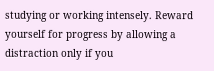studying or working intensely. Reward yourself for progress by allowing a distraction only if you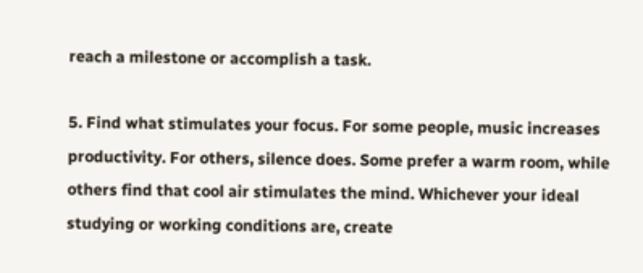reach a milestone or accomplish a task.

5. Find what stimulates your focus. For some people, music increases productivity. For others, silence does. Some prefer a warm room, while others find that cool air stimulates the mind. Whichever your ideal studying or working conditions are, create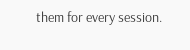them for every session.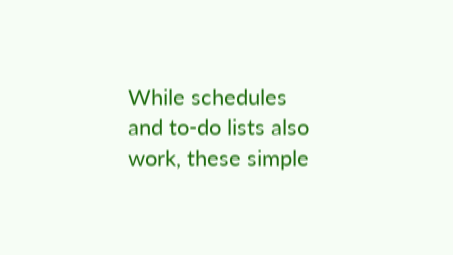While schedules and to-do lists also work, these simple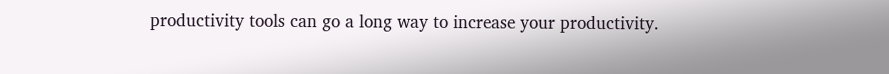productivity tools can go a long way to increase your productivity.